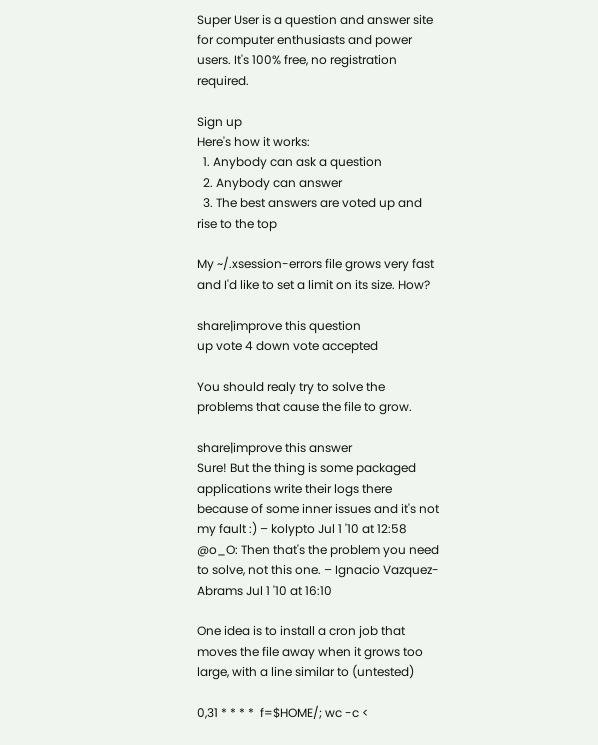Super User is a question and answer site for computer enthusiasts and power users. It's 100% free, no registration required.

Sign up
Here's how it works:
  1. Anybody can ask a question
  2. Anybody can answer
  3. The best answers are voted up and rise to the top

My ~/.xsession-errors file grows very fast and I'd like to set a limit on its size. How?

share|improve this question
up vote 4 down vote accepted

You should realy try to solve the problems that cause the file to grow.

share|improve this answer
Sure! But the thing is some packaged applications write their logs there because of some inner issues and it's not my fault :) – kolypto Jul 1 '10 at 12:58
@o_O: Then that's the problem you need to solve, not this one. – Ignacio Vazquez-Abrams Jul 1 '10 at 16:10

One idea is to install a cron job that moves the file away when it grows too large, with a line similar to (untested)

0,31 * * * *  f=$HOME/; wc -c <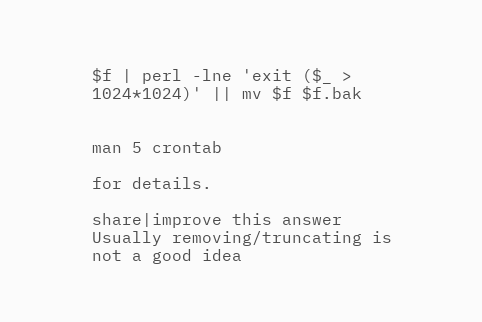$f | perl -lne 'exit ($_ > 1024*1024)' || mv $f $f.bak


man 5 crontab

for details.

share|improve this answer
Usually removing/truncating is not a good idea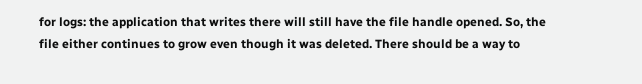for logs: the application that writes there will still have the file handle opened. So, the file either continues to grow even though it was deleted. There should be a way to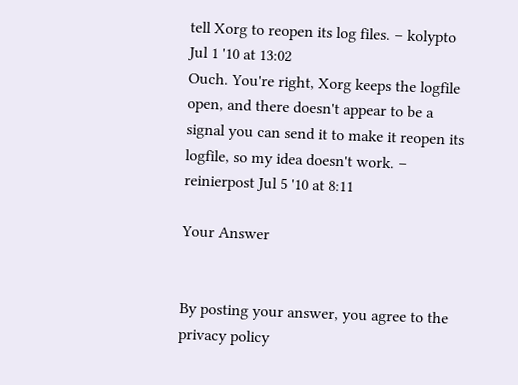tell Xorg to reopen its log files. – kolypto Jul 1 '10 at 13:02
Ouch. You're right, Xorg keeps the logfile open, and there doesn't appear to be a signal you can send it to make it reopen its logfile, so my idea doesn't work. – reinierpost Jul 5 '10 at 8:11

Your Answer


By posting your answer, you agree to the privacy policy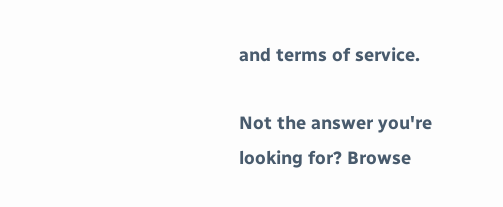and terms of service.

Not the answer you're looking for? Browse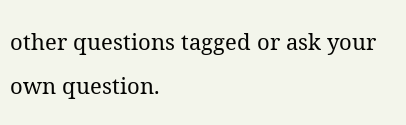other questions tagged or ask your own question.